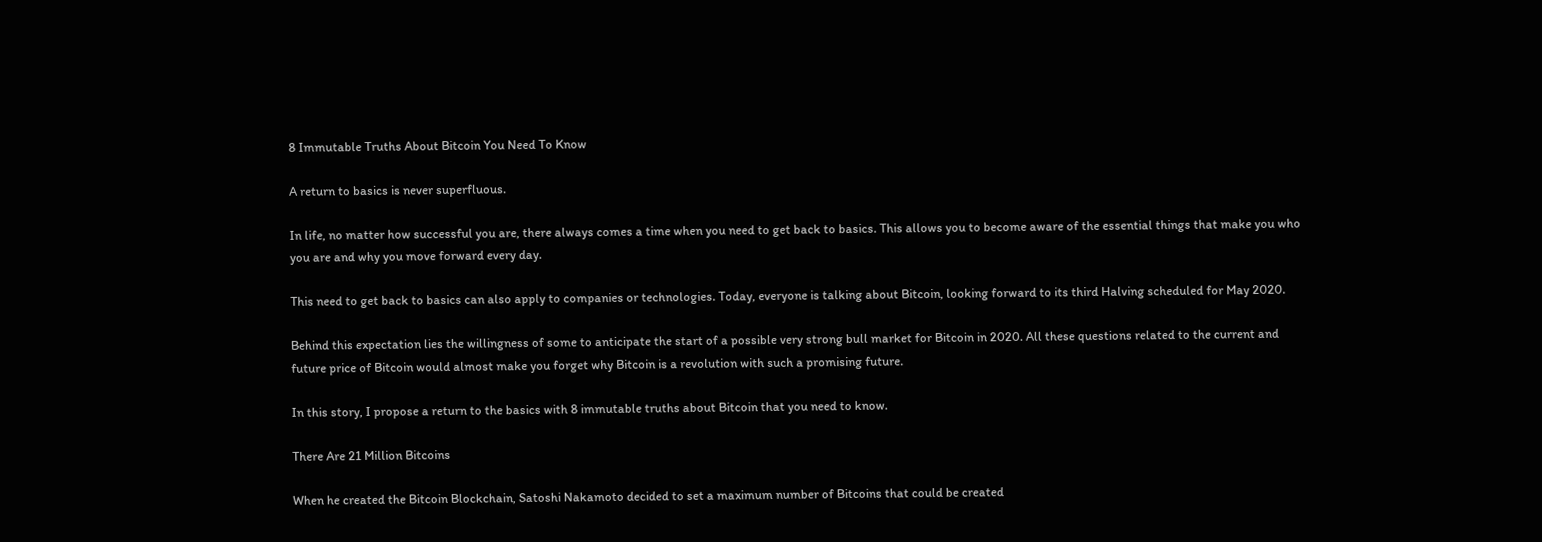8 Immutable Truths About Bitcoin You Need To Know

A return to basics is never superfluous.

In life, no matter how successful you are, there always comes a time when you need to get back to basics. This allows you to become aware of the essential things that make you who you are and why you move forward every day.

This need to get back to basics can also apply to companies or technologies. Today, everyone is talking about Bitcoin, looking forward to its third Halving scheduled for May 2020.

Behind this expectation lies the willingness of some to anticipate the start of a possible very strong bull market for Bitcoin in 2020. All these questions related to the current and future price of Bitcoin would almost make you forget why Bitcoin is a revolution with such a promising future.

In this story, I propose a return to the basics with 8 immutable truths about Bitcoin that you need to know.

There Are 21 Million Bitcoins

When he created the Bitcoin Blockchain, Satoshi Nakamoto decided to set a maximum number of Bitcoins that could be created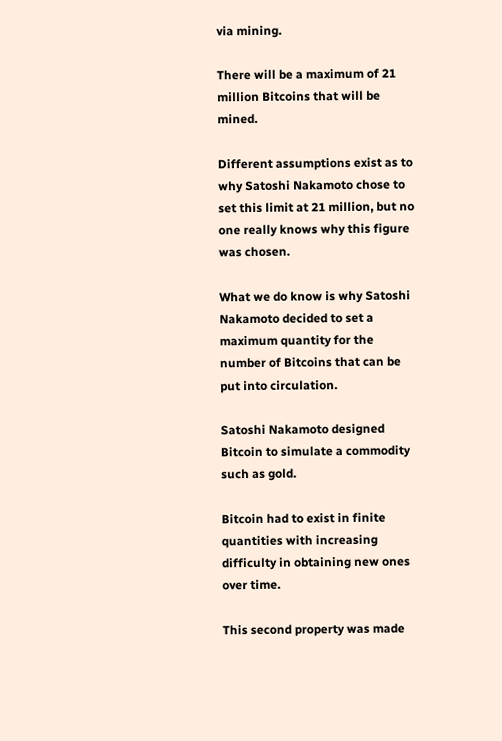via mining.

There will be a maximum of 21 million Bitcoins that will be mined.

Different assumptions exist as to why Satoshi Nakamoto chose to set this limit at 21 million, but no one really knows why this figure was chosen.

What we do know is why Satoshi Nakamoto decided to set a maximum quantity for the number of Bitcoins that can be put into circulation.

Satoshi Nakamoto designed Bitcoin to simulate a commodity such as gold.

Bitcoin had to exist in finite quantities with increasing difficulty in obtaining new ones over time.

This second property was made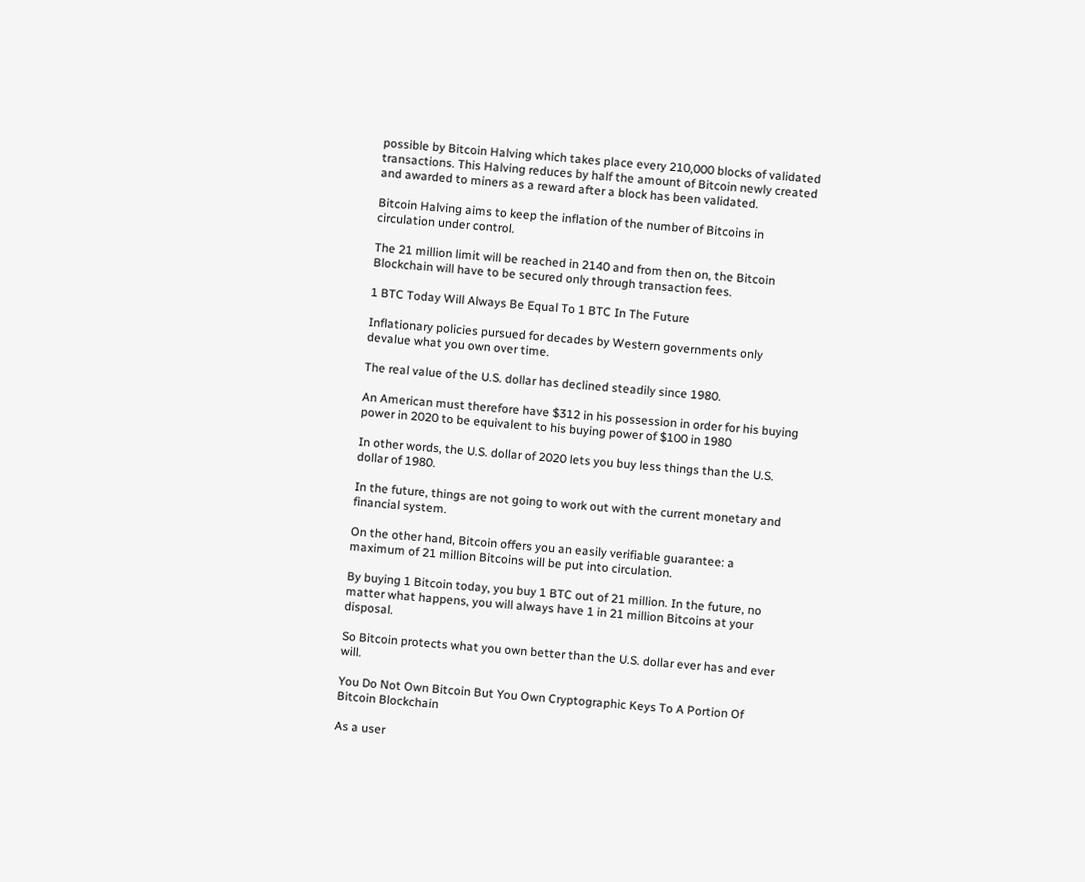possible by Bitcoin Halving which takes place every 210,000 blocks of validated transactions. This Halving reduces by half the amount of Bitcoin newly created and awarded to miners as a reward after a block has been validated.

Bitcoin Halving aims to keep the inflation of the number of Bitcoins in circulation under control.

The 21 million limit will be reached in 2140 and from then on, the Bitcoin Blockchain will have to be secured only through transaction fees.

1 BTC Today Will Always Be Equal To 1 BTC In The Future

Inflationary policies pursued for decades by Western governments only devalue what you own over time.

The real value of the U.S. dollar has declined steadily since 1980.

An American must therefore have $312 in his possession in order for his buying power in 2020 to be equivalent to his buying power of $100 in 1980

In other words, the U.S. dollar of 2020 lets you buy less things than the U.S. dollar of 1980.

In the future, things are not going to work out with the current monetary and financial system.

On the other hand, Bitcoin offers you an easily verifiable guarantee: a maximum of 21 million Bitcoins will be put into circulation.

By buying 1 Bitcoin today, you buy 1 BTC out of 21 million. In the future, no matter what happens, you will always have 1 in 21 million Bitcoins at your disposal.

So Bitcoin protects what you own better than the U.S. dollar ever has and ever will.

You Do Not Own Bitcoin But You Own Cryptographic Keys To A Portion Of Bitcoin Blockchain

As a user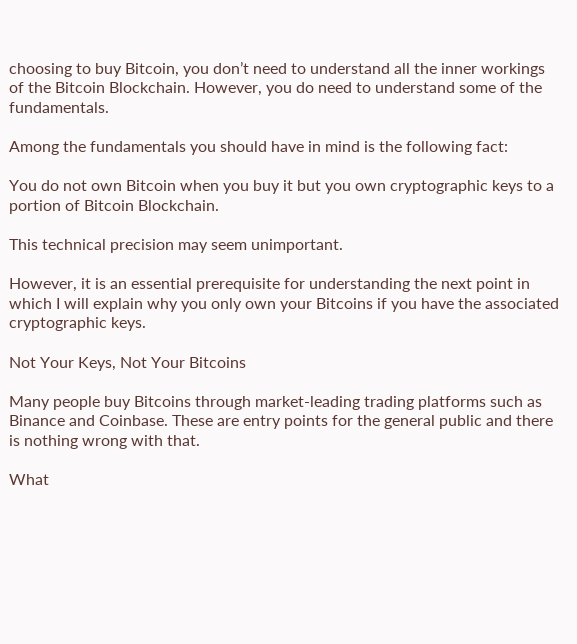choosing to buy Bitcoin, you don’t need to understand all the inner workings of the Bitcoin Blockchain. However, you do need to understand some of the fundamentals.

Among the fundamentals you should have in mind is the following fact:

You do not own Bitcoin when you buy it but you own cryptographic keys to a portion of Bitcoin Blockchain.

This technical precision may seem unimportant.

However, it is an essential prerequisite for understanding the next point in which I will explain why you only own your Bitcoins if you have the associated cryptographic keys.

Not Your Keys, Not Your Bitcoins

Many people buy Bitcoins through market-leading trading platforms such as Binance and Coinbase. These are entry points for the general public and there is nothing wrong with that.

What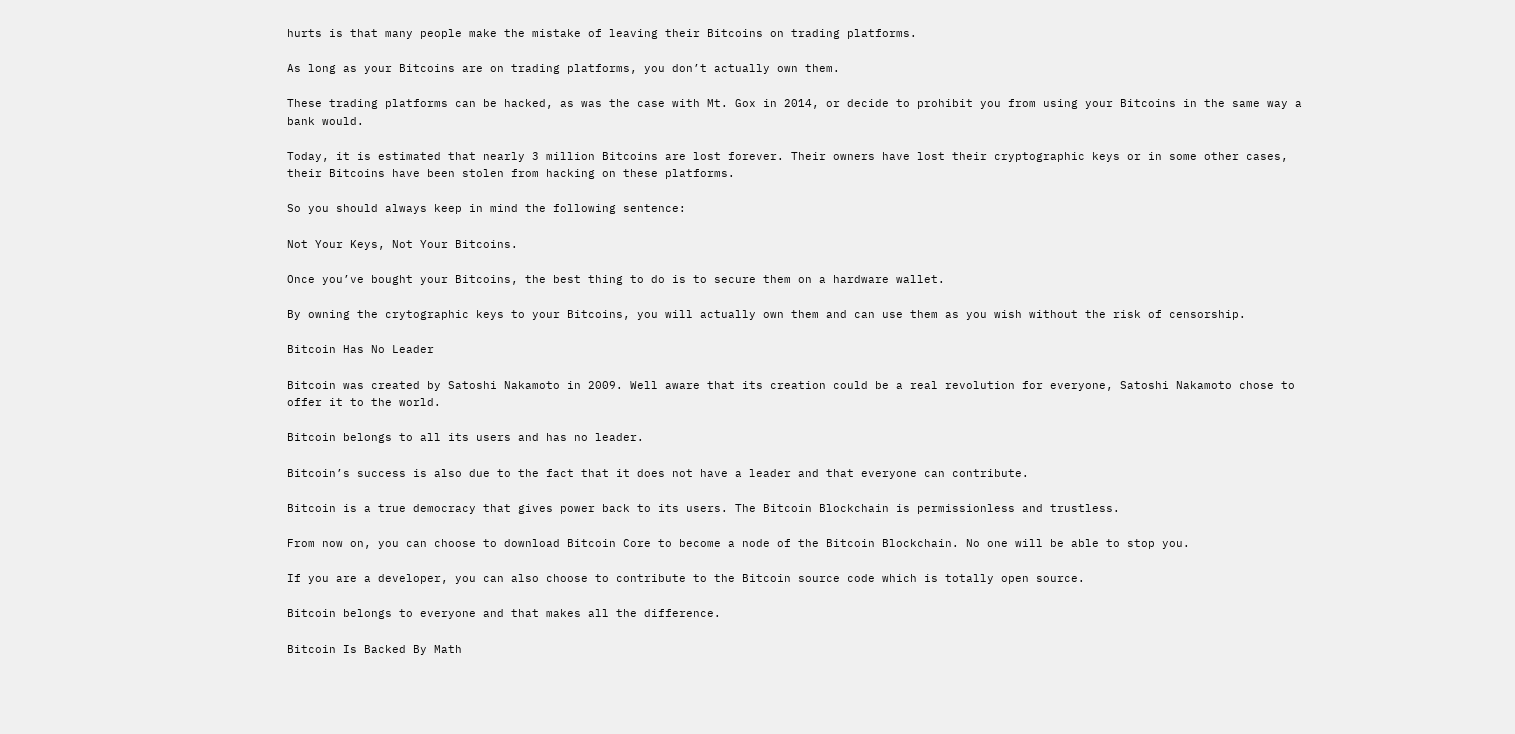hurts is that many people make the mistake of leaving their Bitcoins on trading platforms.

As long as your Bitcoins are on trading platforms, you don’t actually own them.

These trading platforms can be hacked, as was the case with Mt. Gox in 2014, or decide to prohibit you from using your Bitcoins in the same way a bank would.

Today, it is estimated that nearly 3 million Bitcoins are lost forever. Their owners have lost their cryptographic keys or in some other cases, their Bitcoins have been stolen from hacking on these platforms.

So you should always keep in mind the following sentence:

Not Your Keys, Not Your Bitcoins.

Once you’ve bought your Bitcoins, the best thing to do is to secure them on a hardware wallet.

By owning the crytographic keys to your Bitcoins, you will actually own them and can use them as you wish without the risk of censorship.

Bitcoin Has No Leader

Bitcoin was created by Satoshi Nakamoto in 2009. Well aware that its creation could be a real revolution for everyone, Satoshi Nakamoto chose to offer it to the world.

Bitcoin belongs to all its users and has no leader.

Bitcoin’s success is also due to the fact that it does not have a leader and that everyone can contribute.

Bitcoin is a true democracy that gives power back to its users. The Bitcoin Blockchain is permissionless and trustless.

From now on, you can choose to download Bitcoin Core to become a node of the Bitcoin Blockchain. No one will be able to stop you.

If you are a developer, you can also choose to contribute to the Bitcoin source code which is totally open source.

Bitcoin belongs to everyone and that makes all the difference.

Bitcoin Is Backed By Math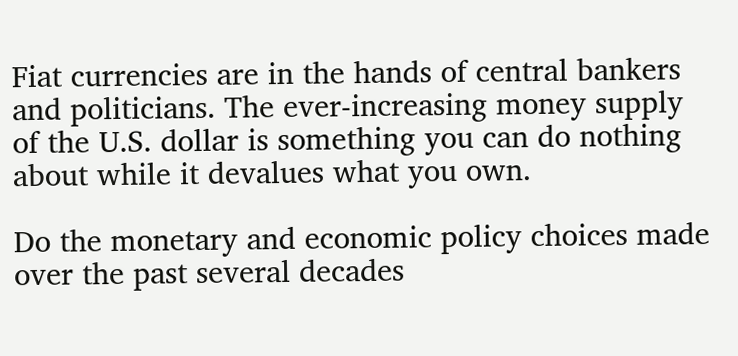Fiat currencies are in the hands of central bankers and politicians. The ever-increasing money supply of the U.S. dollar is something you can do nothing about while it devalues what you own.

Do the monetary and economic policy choices made over the past several decades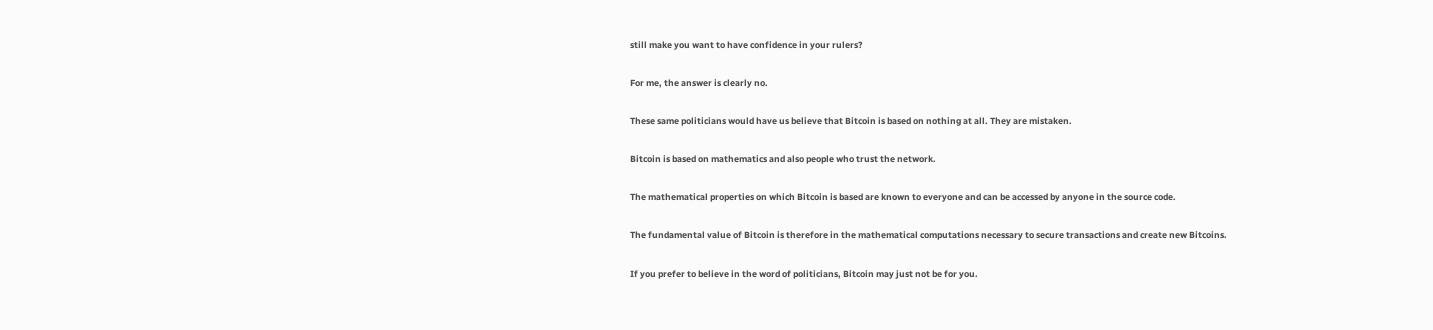still make you want to have confidence in your rulers?

For me, the answer is clearly no.

These same politicians would have us believe that Bitcoin is based on nothing at all. They are mistaken.

Bitcoin is based on mathematics and also people who trust the network.

The mathematical properties on which Bitcoin is based are known to everyone and can be accessed by anyone in the source code.

The fundamental value of Bitcoin is therefore in the mathematical computations necessary to secure transactions and create new Bitcoins.

If you prefer to believe in the word of politicians, Bitcoin may just not be for you.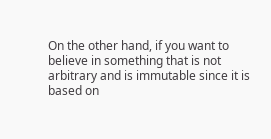On the other hand, if you want to believe in something that is not arbitrary and is immutable since it is based on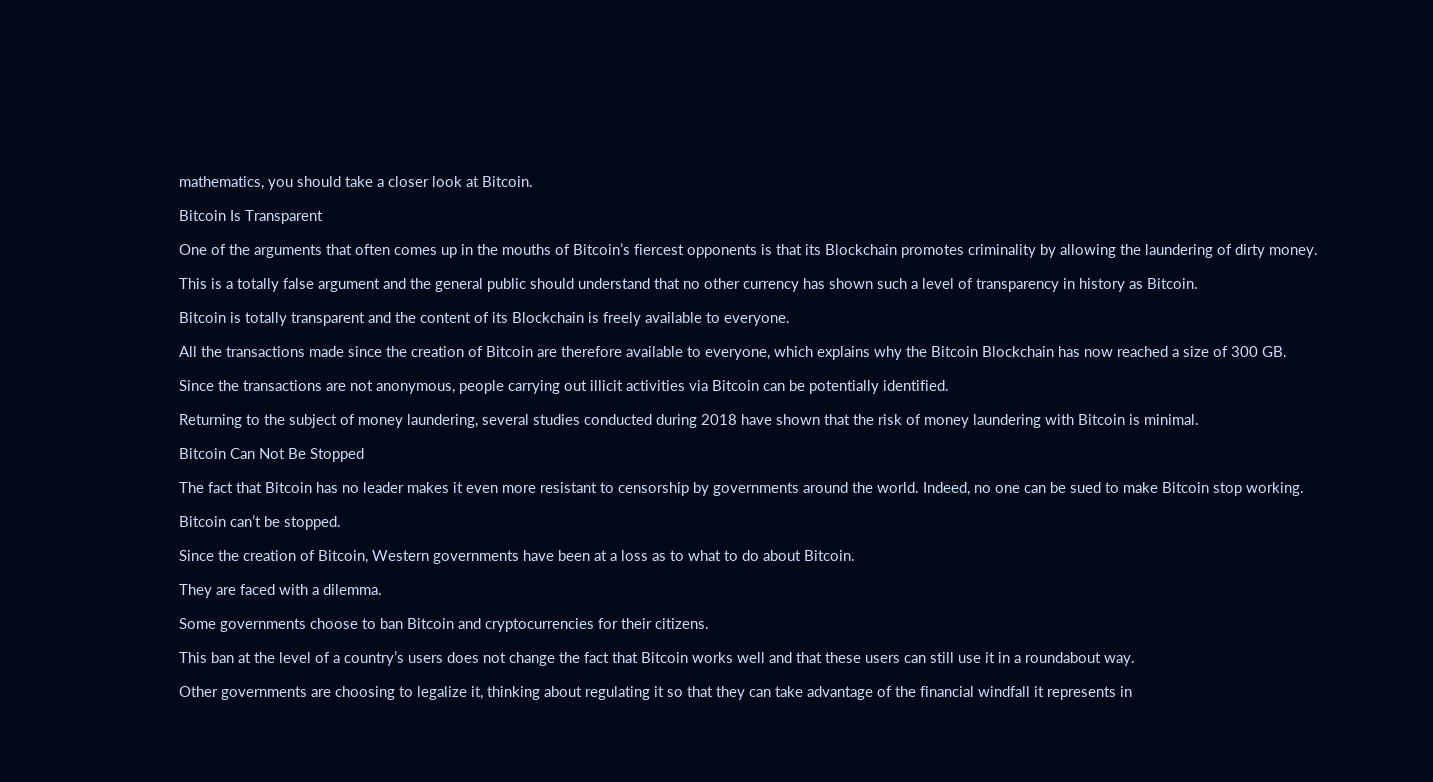mathematics, you should take a closer look at Bitcoin.

Bitcoin Is Transparent

One of the arguments that often comes up in the mouths of Bitcoin’s fiercest opponents is that its Blockchain promotes criminality by allowing the laundering of dirty money.

This is a totally false argument and the general public should understand that no other currency has shown such a level of transparency in history as Bitcoin.

Bitcoin is totally transparent and the content of its Blockchain is freely available to everyone.

All the transactions made since the creation of Bitcoin are therefore available to everyone, which explains why the Bitcoin Blockchain has now reached a size of 300 GB.

Since the transactions are not anonymous, people carrying out illicit activities via Bitcoin can be potentially identified.

Returning to the subject of money laundering, several studies conducted during 2018 have shown that the risk of money laundering with Bitcoin is minimal.

Bitcoin Can Not Be Stopped

The fact that Bitcoin has no leader makes it even more resistant to censorship by governments around the world. Indeed, no one can be sued to make Bitcoin stop working.

Bitcoin can’t be stopped.

Since the creation of Bitcoin, Western governments have been at a loss as to what to do about Bitcoin.

They are faced with a dilemma.

Some governments choose to ban Bitcoin and cryptocurrencies for their citizens.

This ban at the level of a country’s users does not change the fact that Bitcoin works well and that these users can still use it in a roundabout way.

Other governments are choosing to legalize it, thinking about regulating it so that they can take advantage of the financial windfall it represents in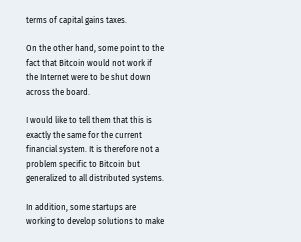terms of capital gains taxes.

On the other hand, some point to the fact that Bitcoin would not work if the Internet were to be shut down across the board.

I would like to tell them that this is exactly the same for the current financial system. It is therefore not a problem specific to Bitcoin but generalized to all distributed systems.

In addition, some startups are working to develop solutions to make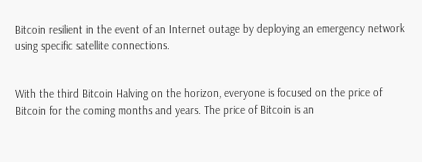Bitcoin resilient in the event of an Internet outage by deploying an emergency network using specific satellite connections.


With the third Bitcoin Halving on the horizon, everyone is focused on the price of Bitcoin for the coming months and years. The price of Bitcoin is an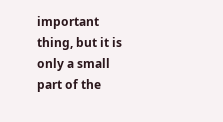important thing, but it is only a small part of the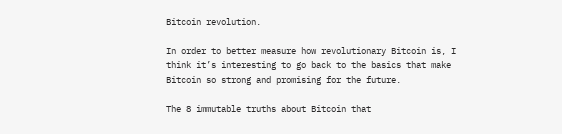Bitcoin revolution.

In order to better measure how revolutionary Bitcoin is, I think it’s interesting to go back to the basics that make Bitcoin so strong and promising for the future.

The 8 immutable truths about Bitcoin that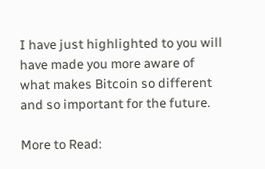I have just highlighted to you will have made you more aware of what makes Bitcoin so different and so important for the future.

More to Read: